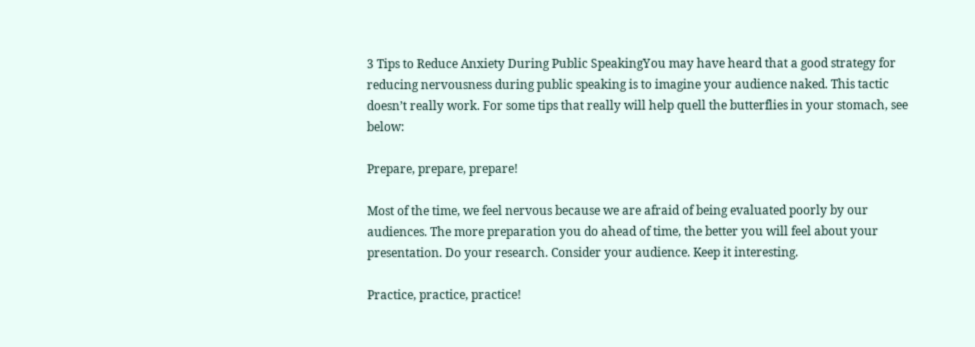3 Tips to Reduce Anxiety During Public SpeakingYou may have heard that a good strategy for reducing nervousness during public speaking is to imagine your audience naked. This tactic doesn’t really work. For some tips that really will help quell the butterflies in your stomach, see below:

Prepare, prepare, prepare!

Most of the time, we feel nervous because we are afraid of being evaluated poorly by our audiences. The more preparation you do ahead of time, the better you will feel about your presentation. Do your research. Consider your audience. Keep it interesting.

Practice, practice, practice!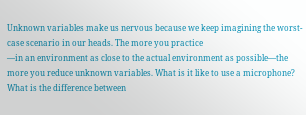Unknown variables make us nervous because we keep imagining the worst-case scenario in our heads. The more you practice
—in an environment as close to the actual environment as possible—the more you reduce unknown variables. What is it like to use a microphone? What is the difference between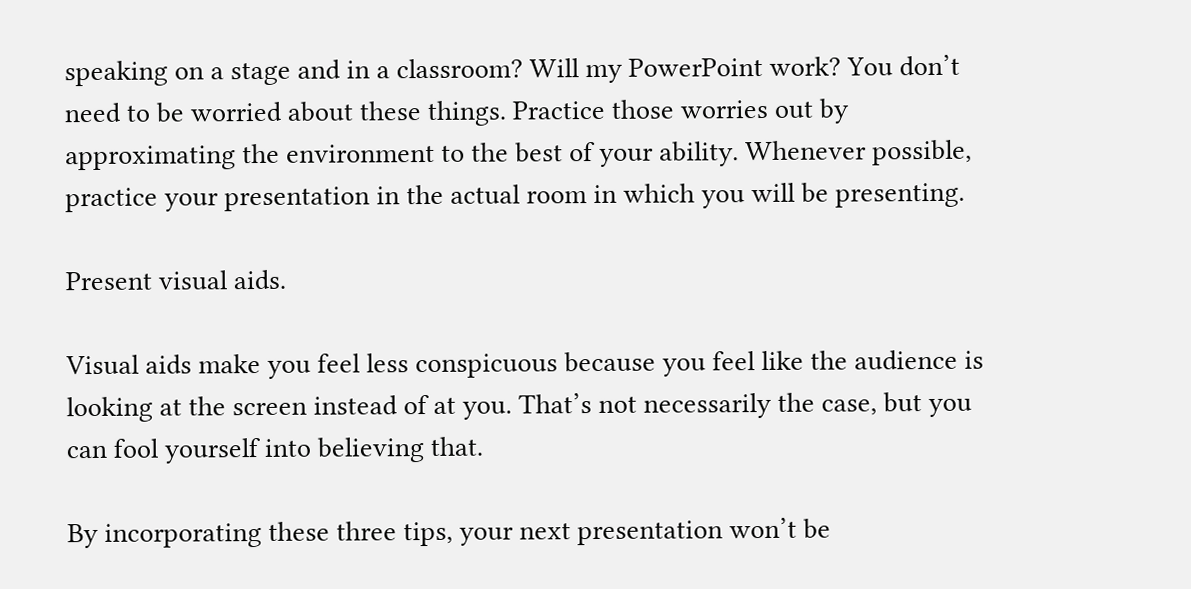speaking on a stage and in a classroom? Will my PowerPoint work? You don’t need to be worried about these things. Practice those worries out by approximating the environment to the best of your ability. Whenever possible, practice your presentation in the actual room in which you will be presenting.

Present visual aids.

Visual aids make you feel less conspicuous because you feel like the audience is looking at the screen instead of at you. That’s not necessarily the case, but you can fool yourself into believing that.

By incorporating these three tips, your next presentation won’t be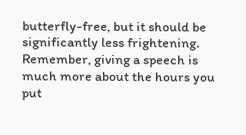butterfly-free, but it should be significantly less frightening. Remember, giving a speech is much more about the hours you put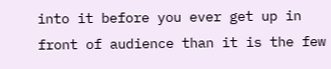into it before you ever get up in front of audience than it is the few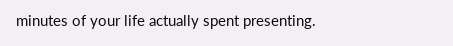minutes of your life actually spent presenting.